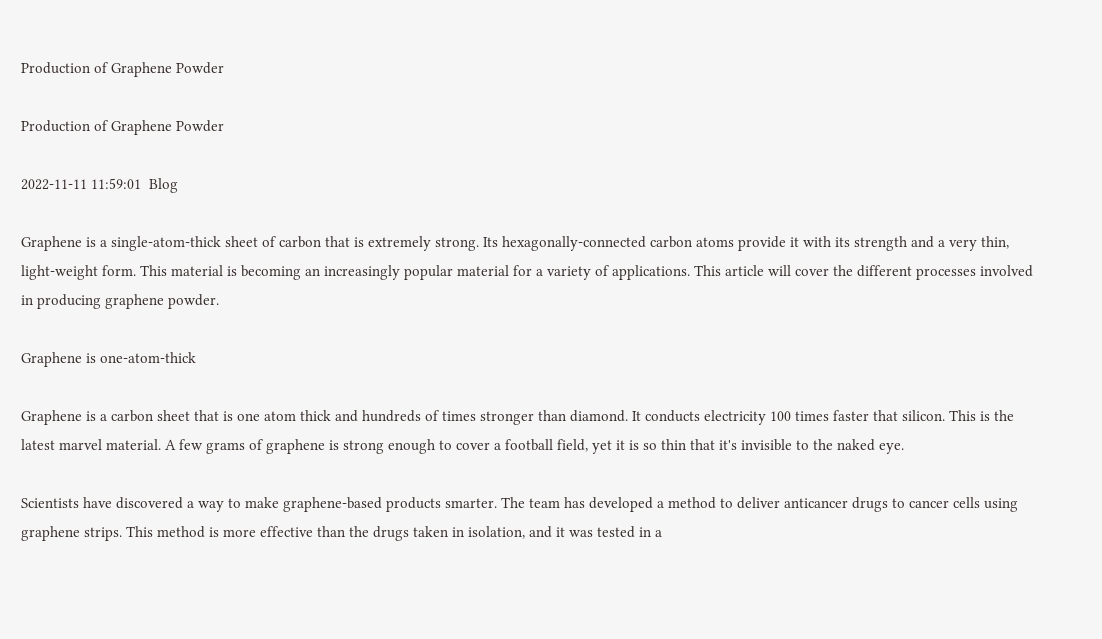Production of Graphene Powder

Production of Graphene Powder

2022-11-11 11:59:01  Blog

Graphene is a single-atom-thick sheet of carbon that is extremely strong. Its hexagonally-connected carbon atoms provide it with its strength and a very thin, light-weight form. This material is becoming an increasingly popular material for a variety of applications. This article will cover the different processes involved in producing graphene powder.

Graphene is one-atom-thick

Graphene is a carbon sheet that is one atom thick and hundreds of times stronger than diamond. It conducts electricity 100 times faster that silicon. This is the latest marvel material. A few grams of graphene is strong enough to cover a football field, yet it is so thin that it's invisible to the naked eye.

Scientists have discovered a way to make graphene-based products smarter. The team has developed a method to deliver anticancer drugs to cancer cells using graphene strips. This method is more effective than the drugs taken in isolation, and it was tested in a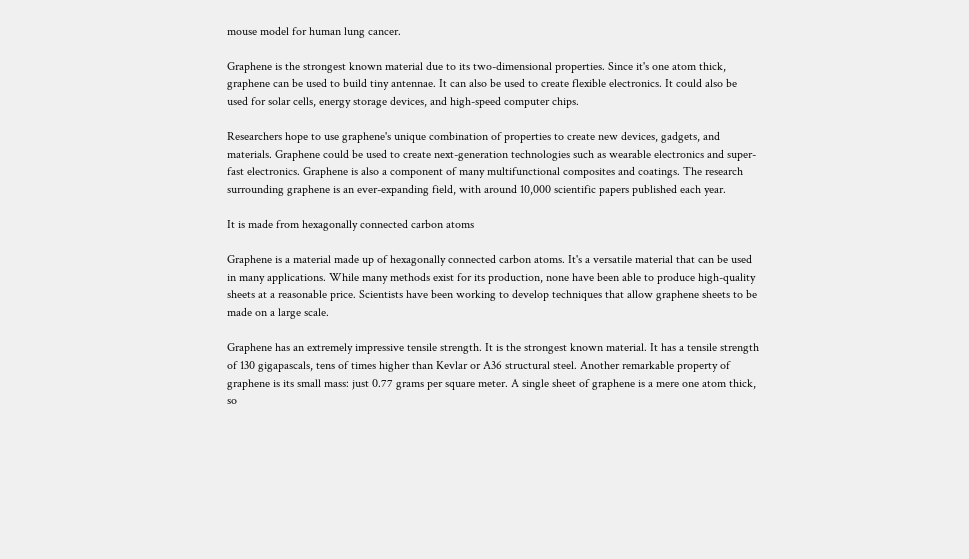mouse model for human lung cancer.

Graphene is the strongest known material due to its two-dimensional properties. Since it's one atom thick, graphene can be used to build tiny antennae. It can also be used to create flexible electronics. It could also be used for solar cells, energy storage devices, and high-speed computer chips.

Researchers hope to use graphene's unique combination of properties to create new devices, gadgets, and materials. Graphene could be used to create next-generation technologies such as wearable electronics and super-fast electronics. Graphene is also a component of many multifunctional composites and coatings. The research surrounding graphene is an ever-expanding field, with around 10,000 scientific papers published each year.

It is made from hexagonally connected carbon atoms

Graphene is a material made up of hexagonally connected carbon atoms. It's a versatile material that can be used in many applications. While many methods exist for its production, none have been able to produce high-quality sheets at a reasonable price. Scientists have been working to develop techniques that allow graphene sheets to be made on a large scale.

Graphene has an extremely impressive tensile strength. It is the strongest known material. It has a tensile strength of 130 gigapascals, tens of times higher than Kevlar or A36 structural steel. Another remarkable property of graphene is its small mass: just 0.77 grams per square meter. A single sheet of graphene is a mere one atom thick, so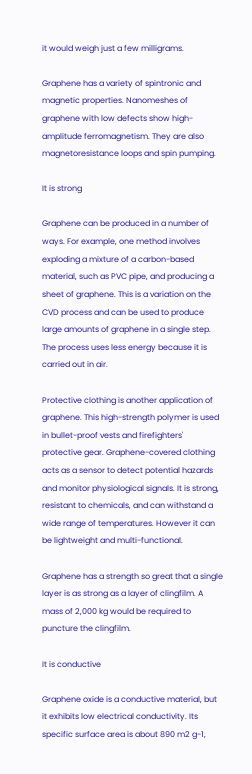it would weigh just a few milligrams.

Graphene has a variety of spintronic and magnetic properties. Nanomeshes of graphene with low defects show high-amplitude ferromagnetism. They are also magnetoresistance loops and spin pumping.

It is strong

Graphene can be produced in a number of ways. For example, one method involves exploding a mixture of a carbon-based material, such as PVC pipe, and producing a sheet of graphene. This is a variation on the CVD process and can be used to produce large amounts of graphene in a single step. The process uses less energy because it is carried out in air.

Protective clothing is another application of graphene. This high-strength polymer is used in bullet-proof vests and firefighters' protective gear. Graphene-covered clothing acts as a sensor to detect potential hazards and monitor physiological signals. It is strong, resistant to chemicals, and can withstand a wide range of temperatures. However it can be lightweight and multi-functional.

Graphene has a strength so great that a single layer is as strong as a layer of clingfilm. A mass of 2,000 kg would be required to puncture the clingfilm.

It is conductive

Graphene oxide is a conductive material, but it exhibits low electrical conductivity. Its specific surface area is about 890 m2 g-1,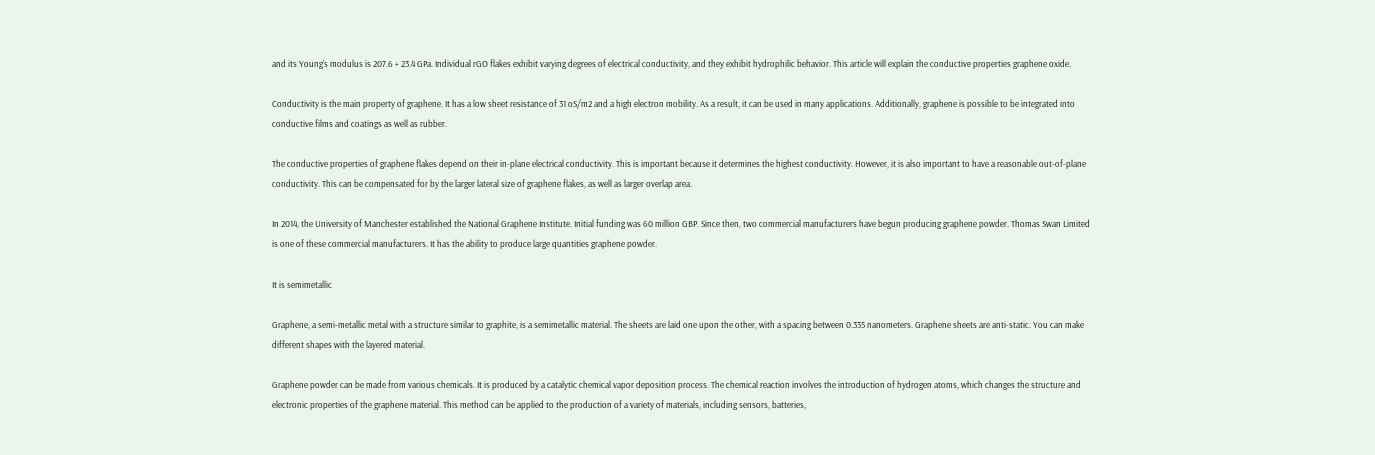and its Young's modulus is 207.6 + 23.4 GPa. Individual rGO flakes exhibit varying degrees of electrical conductivity, and they exhibit hydrophilic behavior. This article will explain the conductive properties graphene oxide.

Conductivity is the main property of graphene. It has a low sheet resistance of 31 oS/m2 and a high electron mobility. As a result, it can be used in many applications. Additionally, graphene is possible to be integrated into conductive films and coatings as well as rubber.

The conductive properties of graphene flakes depend on their in-plane electrical conductivity. This is important because it determines the highest conductivity. However, it is also important to have a reasonable out-of-plane conductivity. This can be compensated for by the larger lateral size of graphene flakes, as well as larger overlap area.

In 2014, the University of Manchester established the National Graphene Institute. Initial funding was 60 million GBP. Since then, two commercial manufacturers have begun producing graphene powder. Thomas Swan Limited is one of these commercial manufacturers. It has the ability to produce large quantities graphene powder.

It is semimetallic

Graphene, a semi-metallic metal with a structure similar to graphite, is a semimetallic material. The sheets are laid one upon the other, with a spacing between 0.335 nanometers. Graphene sheets are anti-static. You can make different shapes with the layered material.

Graphene powder can be made from various chemicals. It is produced by a catalytic chemical vapor deposition process. The chemical reaction involves the introduction of hydrogen atoms, which changes the structure and electronic properties of the graphene material. This method can be applied to the production of a variety of materials, including sensors, batteries,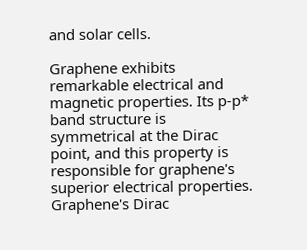and solar cells.

Graphene exhibits remarkable electrical and magnetic properties. Its p-p* band structure is symmetrical at the Dirac point, and this property is responsible for graphene's superior electrical properties. Graphene's Dirac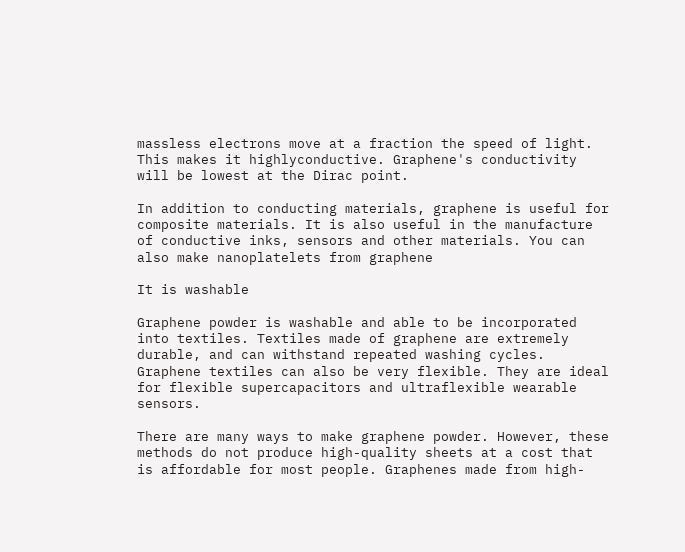massless electrons move at a fraction the speed of light. This makes it highlyconductive. Graphene's conductivity will be lowest at the Dirac point.

In addition to conducting materials, graphene is useful for composite materials. It is also useful in the manufacture of conductive inks, sensors and other materials. You can also make nanoplatelets from graphene

It is washable

Graphene powder is washable and able to be incorporated into textiles. Textiles made of graphene are extremely durable, and can withstand repeated washing cycles. Graphene textiles can also be very flexible. They are ideal for flexible supercapacitors and ultraflexible wearable sensors.

There are many ways to make graphene powder. However, these methods do not produce high-quality sheets at a cost that is affordable for most people. Graphenes made from high-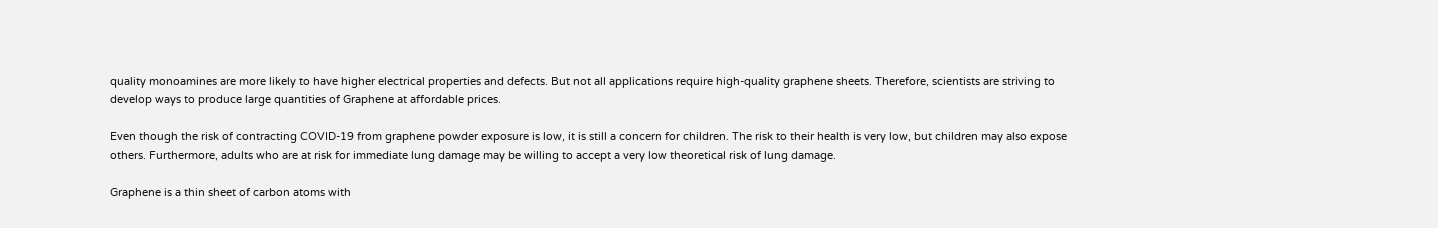quality monoamines are more likely to have higher electrical properties and defects. But not all applications require high-quality graphene sheets. Therefore, scientists are striving to develop ways to produce large quantities of Graphene at affordable prices.

Even though the risk of contracting COVID-19 from graphene powder exposure is low, it is still a concern for children. The risk to their health is very low, but children may also expose others. Furthermore, adults who are at risk for immediate lung damage may be willing to accept a very low theoretical risk of lung damage.

Graphene is a thin sheet of carbon atoms with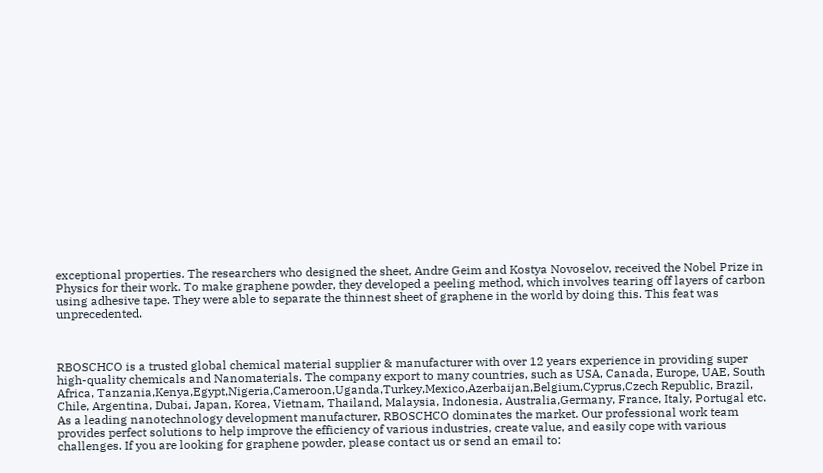exceptional properties. The researchers who designed the sheet, Andre Geim and Kostya Novoselov, received the Nobel Prize in Physics for their work. To make graphene powder, they developed a peeling method, which involves tearing off layers of carbon using adhesive tape. They were able to separate the thinnest sheet of graphene in the world by doing this. This feat was unprecedented.



RBOSCHCO is a trusted global chemical material supplier & manufacturer with over 12 years experience in providing super high-quality chemicals and Nanomaterials. The company export to many countries, such as USA, Canada, Europe, UAE, South Africa, Tanzania,Kenya,Egypt,Nigeria,Cameroon,Uganda,Turkey,Mexico,Azerbaijan,Belgium,Cyprus,Czech Republic, Brazil, Chile, Argentina, Dubai, Japan, Korea, Vietnam, Thailand, Malaysia, Indonesia, Australia,Germany, France, Italy, Portugal etc. As a leading nanotechnology development manufacturer, RBOSCHCO dominates the market. Our professional work team provides perfect solutions to help improve the efficiency of various industries, create value, and easily cope with various challenges. If you are looking for graphene powder, please contact us or send an email to: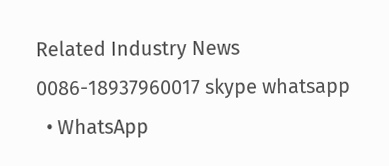Related Industry News
0086-18937960017 skype whatsapp
  • WhatsApp